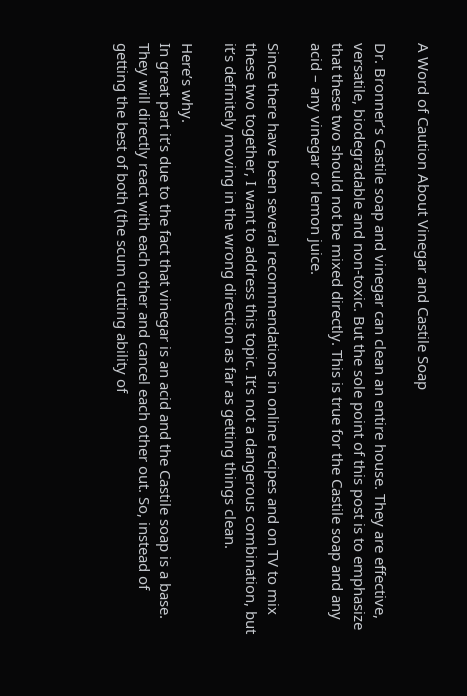A Word of Caution About Vinegar and Castile Soap

Dr. Bronner’s Castile soap and vinegar can clean an entire house. They are effective, versatile, biodegradable and non-toxic. But the sole point of this post is to emphasize that these two should not be mixed directly. This is true for the Castile soap and any acid – any vinegar or lemon juice.

Since there have been several recommendations in online recipes and on TV to mix these two together, I want to address this topic. It’s not a dangerous combination, but it’s definitely moving in the wrong direction as far as getting things clean.

Here’s why.
In great part it’s due to the fact that vinegar is an acid and the Castile soap is a base. They will directly react with each other and cancel each other out. So, instead of getting the best of both (the scum cutting ability of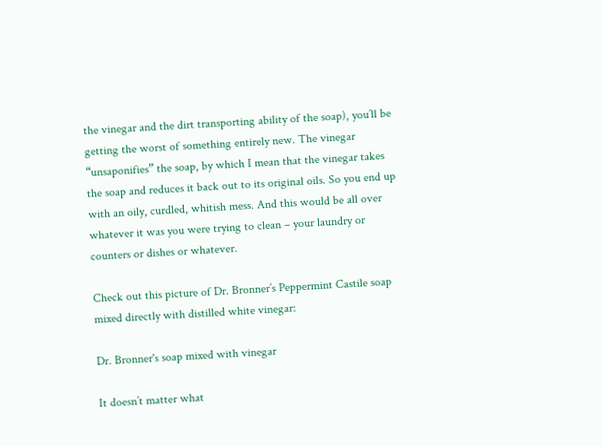the vinegar and the dirt transporting ability of the soap), you’ll be getting the worst of something entirely new. The vinegar “unsaponifies” the soap, by which I mean that the vinegar takes the soap and reduces it back out to its original oils. So you end up with an oily, curdled, whitish mess. And this would be all over whatever it was you were trying to clean – your laundry or counters or dishes or whatever.

Check out this picture of Dr. Bronner’s Peppermint Castile soap mixed directly with distilled white vinegar:

Dr. Bronner's soap mixed with vinegar

It doesn’t matter what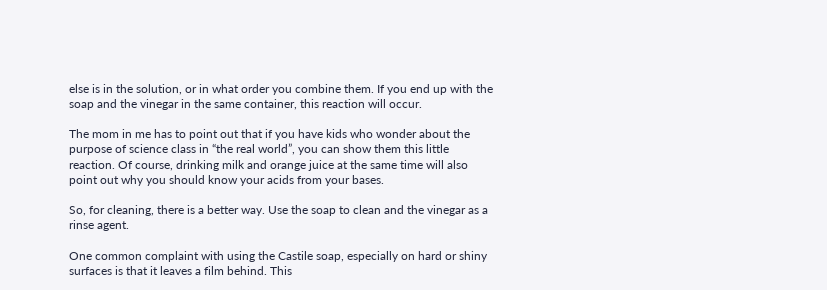else is in the solution, or in what order you combine them. If you end up with the soap and the vinegar in the same container, this reaction will occur.

The mom in me has to point out that if you have kids who wonder about the purpose of science class in “the real world”, you can show them this little reaction. Of course, drinking milk and orange juice at the same time will also point out why you should know your acids from your bases.

So, for cleaning, there is a better way. Use the soap to clean and the vinegar as a rinse agent.

One common complaint with using the Castile soap, especially on hard or shiny surfaces is that it leaves a film behind. This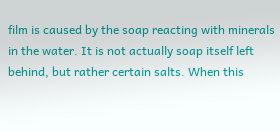film is caused by the soap reacting with minerals in the water. It is not actually soap itself left behind, but rather certain salts. When this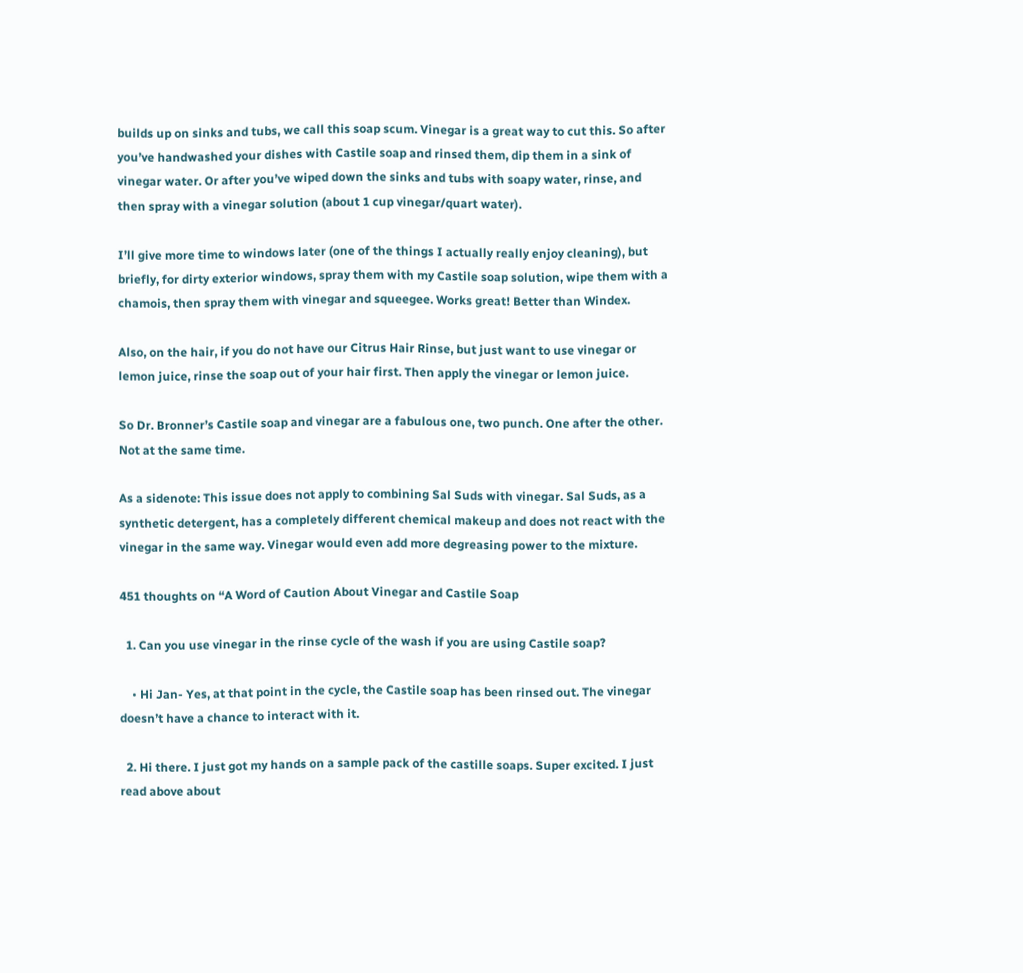builds up on sinks and tubs, we call this soap scum. Vinegar is a great way to cut this. So after you’ve handwashed your dishes with Castile soap and rinsed them, dip them in a sink of vinegar water. Or after you’ve wiped down the sinks and tubs with soapy water, rinse, and then spray with a vinegar solution (about 1 cup vinegar/quart water).

I’ll give more time to windows later (one of the things I actually really enjoy cleaning), but briefly, for dirty exterior windows, spray them with my Castile soap solution, wipe them with a chamois, then spray them with vinegar and squeegee. Works great! Better than Windex.

Also, on the hair, if you do not have our Citrus Hair Rinse, but just want to use vinegar or lemon juice, rinse the soap out of your hair first. Then apply the vinegar or lemon juice.

So Dr. Bronner’s Castile soap and vinegar are a fabulous one, two punch. One after the other. Not at the same time.

As a sidenote: This issue does not apply to combining Sal Suds with vinegar. Sal Suds, as a synthetic detergent, has a completely different chemical makeup and does not react with the vinegar in the same way. Vinegar would even add more degreasing power to the mixture.

451 thoughts on “A Word of Caution About Vinegar and Castile Soap

  1. Can you use vinegar in the rinse cycle of the wash if you are using Castile soap?

    • Hi Jan- Yes, at that point in the cycle, the Castile soap has been rinsed out. The vinegar doesn’t have a chance to interact with it.

  2. Hi there. I just got my hands on a sample pack of the castille soaps. Super excited. I just read above about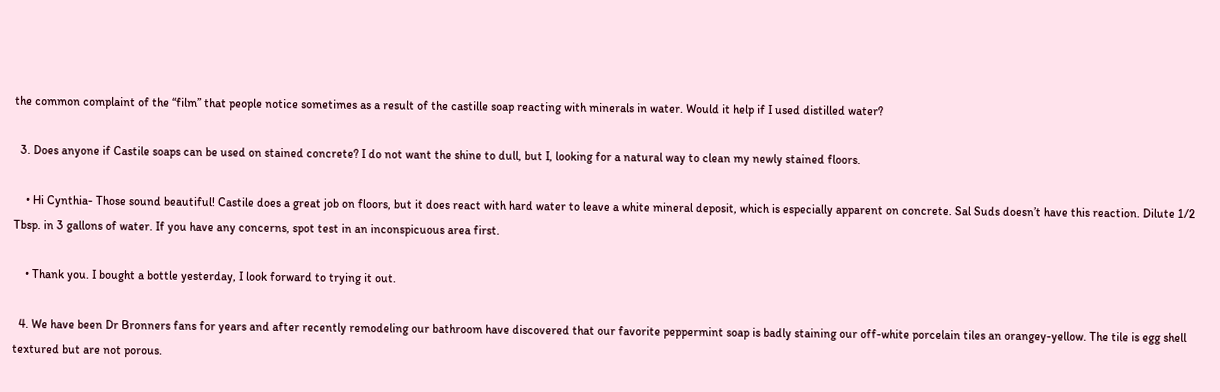the common complaint of the “film” that people notice sometimes as a result of the castille soap reacting with minerals in water. Would it help if I used distilled water?

  3. Does anyone if Castile soaps can be used on stained concrete? I do not want the shine to dull, but I, looking for a natural way to clean my newly stained floors.

    • Hi Cynthia- Those sound beautiful! Castile does a great job on floors, but it does react with hard water to leave a white mineral deposit, which is especially apparent on concrete. Sal Suds doesn’t have this reaction. Dilute 1/2 Tbsp. in 3 gallons of water. If you have any concerns, spot test in an inconspicuous area first.

    • Thank you. I bought a bottle yesterday, I look forward to trying it out.

  4. We have been Dr Bronners fans for years and after recently remodeling our bathroom have discovered that our favorite peppermint soap is badly staining our off-white porcelain tiles an orangey-yellow. The tile is egg shell textured but are not porous.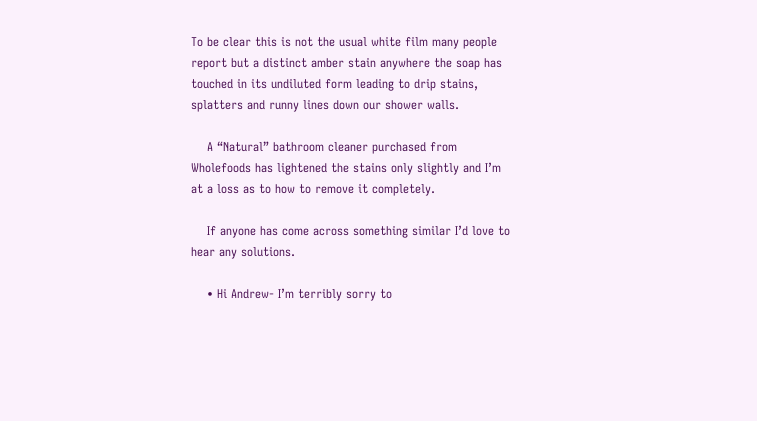To be clear this is not the usual white film many people report but a distinct amber stain anywhere the soap has touched in its undiluted form leading to drip stains, splatters and runny lines down our shower walls.

    A “Natural” bathroom cleaner purchased from Wholefoods has lightened the stains only slightly and I’m at a loss as to how to remove it completely.

    If anyone has come across something similar I’d love to hear any solutions.

    • Hi Andrew- I’m terribly sorry to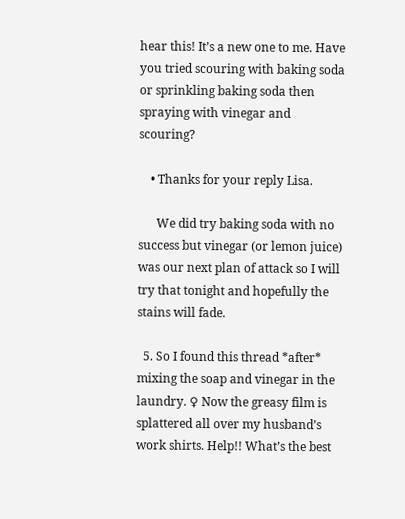hear this! It’s a new one to me. Have you tried scouring with baking soda or sprinkling baking soda then spraying with vinegar and scouring?

    • Thanks for your reply Lisa.

      We did try baking soda with no success but vinegar (or lemon juice) was our next plan of attack so I will try that tonight and hopefully the stains will fade.

  5. So I found this thread *after* mixing the soap and vinegar in the laundry. ♀ Now the greasy film is splattered all over my husband’s work shirts. Help!! What’s the best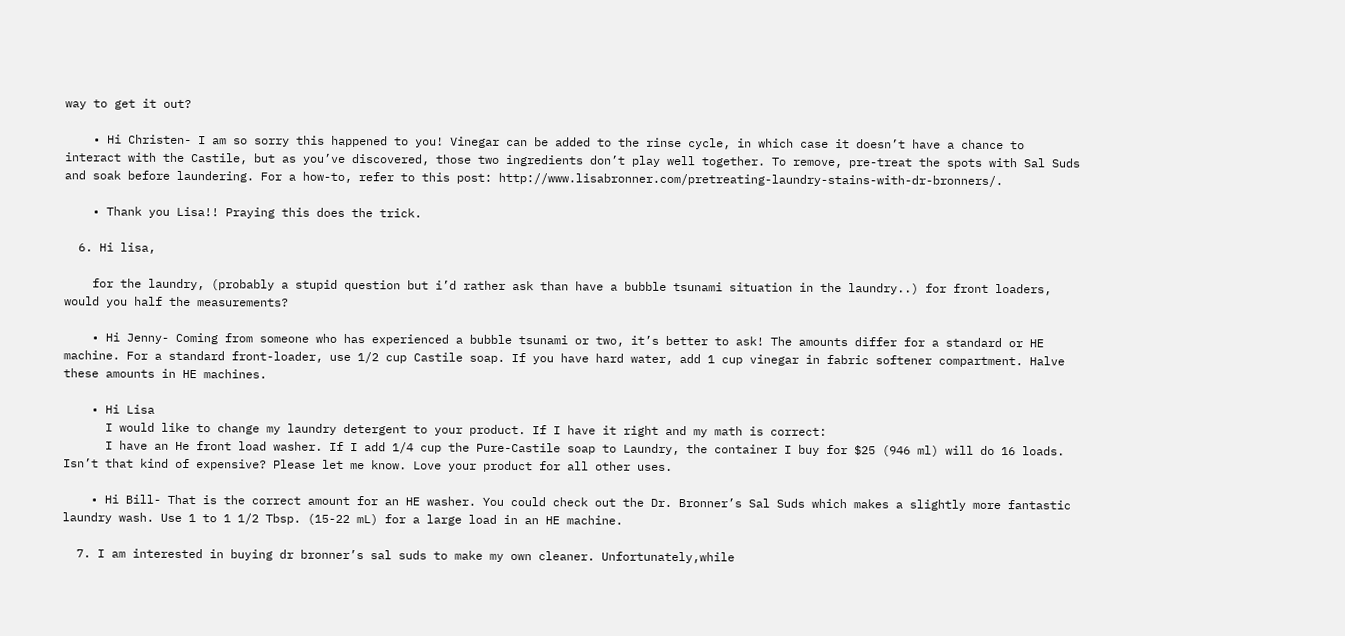way to get it out?

    • Hi Christen- I am so sorry this happened to you! Vinegar can be added to the rinse cycle, in which case it doesn’t have a chance to interact with the Castile, but as you’ve discovered, those two ingredients don’t play well together. To remove, pre-treat the spots with Sal Suds and soak before laundering. For a how-to, refer to this post: http://www.lisabronner.com/pretreating-laundry-stains-with-dr-bronners/.

    • Thank you Lisa!! Praying this does the trick.

  6. Hi lisa,

    for the laundry, (probably a stupid question but i’d rather ask than have a bubble tsunami situation in the laundry..) for front loaders, would you half the measurements?

    • Hi Jenny- Coming from someone who has experienced a bubble tsunami or two, it’s better to ask! The amounts differ for a standard or HE machine. For a standard front-loader, use 1/2 cup Castile soap. If you have hard water, add 1 cup vinegar in fabric softener compartment. Halve these amounts in HE machines.

    • Hi Lisa
      I would like to change my laundry detergent to your product. If I have it right and my math is correct:
      I have an He front load washer. If I add 1/4 cup the Pure-Castile soap to Laundry, the container I buy for $25 (946 ml) will do 16 loads. Isn’t that kind of expensive? Please let me know. Love your product for all other uses.

    • Hi Bill- That is the correct amount for an HE washer. You could check out the Dr. Bronner’s Sal Suds which makes a slightly more fantastic laundry wash. Use 1 to 1 1/2 Tbsp. (15-22 mL) for a large load in an HE machine.

  7. I am interested in buying dr bronner’s sal suds to make my own cleaner. Unfortunately,while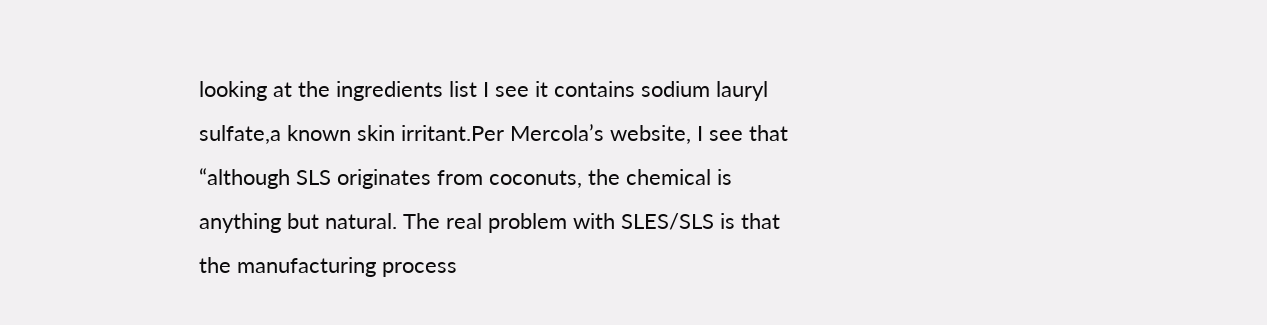looking at the ingredients list I see it contains sodium lauryl sulfate,a known skin irritant.Per Mercola’s website, I see that “although SLS originates from coconuts, the chemical is anything but natural. The real problem with SLES/SLS is that the manufacturing process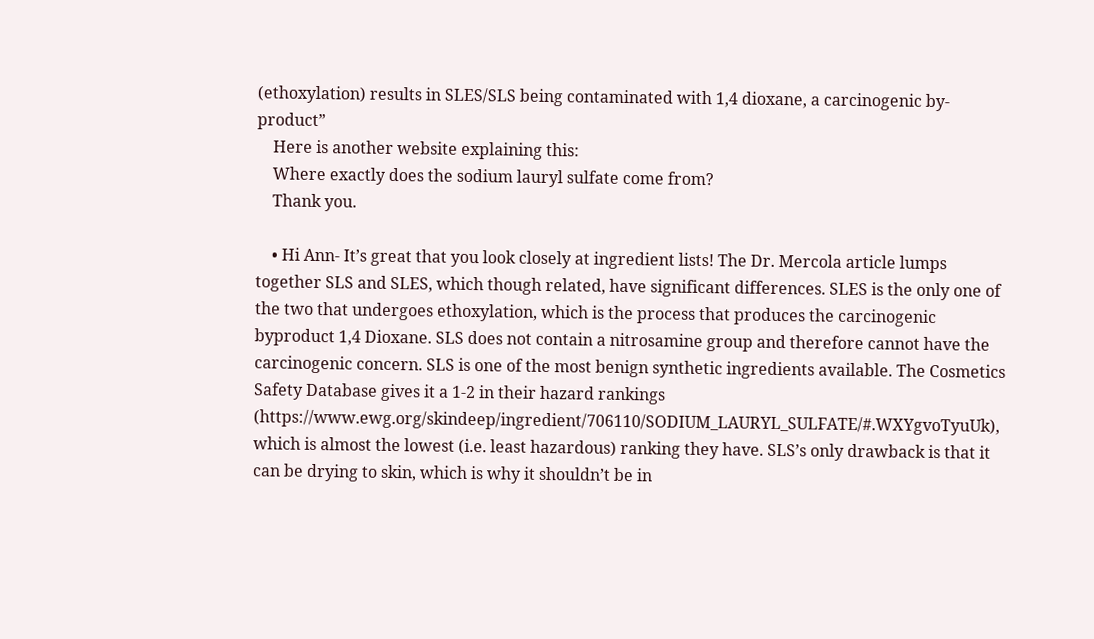(ethoxylation) results in SLES/SLS being contaminated with 1,4 dioxane, a carcinogenic by-product”
    Here is another website explaining this:
    Where exactly does the sodium lauryl sulfate come from?
    Thank you.

    • Hi Ann- It’s great that you look closely at ingredient lists! The Dr. Mercola article lumps together SLS and SLES, which though related, have significant differences. SLES is the only one of the two that undergoes ethoxylation, which is the process that produces the carcinogenic byproduct 1,4 Dioxane. SLS does not contain a nitrosamine group and therefore cannot have the carcinogenic concern. SLS is one of the most benign synthetic ingredients available. The Cosmetics Safety Database gives it a 1-2 in their hazard rankings (https://www.ewg.org/skindeep/ingredient/706110/SODIUM_LAURYL_SULFATE/#.WXYgvoTyuUk), which is almost the lowest (i.e. least hazardous) ranking they have. SLS’s only drawback is that it can be drying to skin, which is why it shouldn’t be in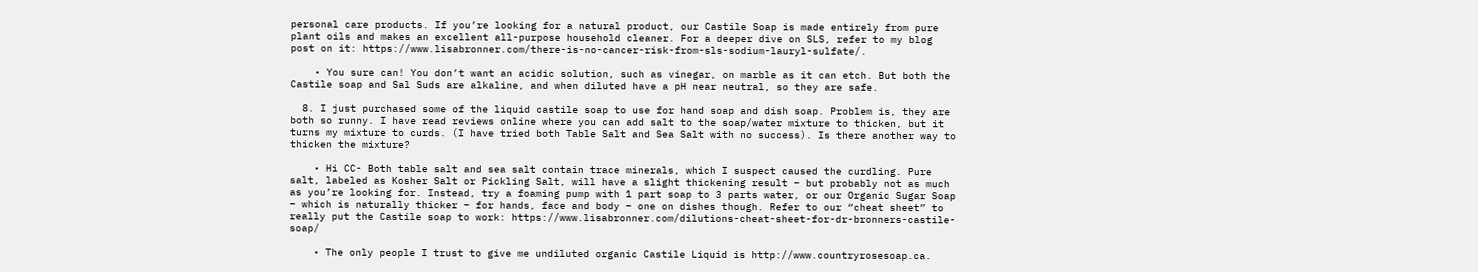personal care products. If you’re looking for a natural product, our Castile Soap is made entirely from pure plant oils and makes an excellent all-purpose household cleaner. For a deeper dive on SLS, refer to my blog post on it: https://www.lisabronner.com/there-is-no-cancer-risk-from-sls-sodium-lauryl-sulfate/.

    • You sure can! You don’t want an acidic solution, such as vinegar, on marble as it can etch. But both the Castile soap and Sal Suds are alkaline, and when diluted have a pH near neutral, so they are safe.

  8. I just purchased some of the liquid castile soap to use for hand soap and dish soap. Problem is, they are both so runny. I have read reviews online where you can add salt to the soap/water mixture to thicken, but it turns my mixture to curds. (I have tried both Table Salt and Sea Salt with no success). Is there another way to thicken the mixture?

    • Hi CC- Both table salt and sea salt contain trace minerals, which I suspect caused the curdling. Pure salt, labeled as Kosher Salt or Pickling Salt, will have a slight thickening result – but probably not as much as you’re looking for. Instead, try a foaming pump with 1 part soap to 3 parts water, or our Organic Sugar Soap – which is naturally thicker – for hands, face and body – one on dishes though. Refer to our “cheat sheet” to really put the Castile soap to work: https://www.lisabronner.com/dilutions-cheat-sheet-for-dr-bronners-castile-soap/

    • The only people I trust to give me undiluted organic Castile Liquid is http://www.countryrosesoap.ca.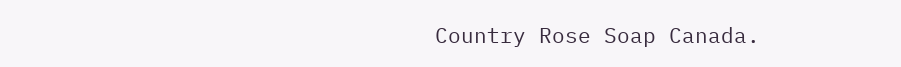Country Rose Soap Canada.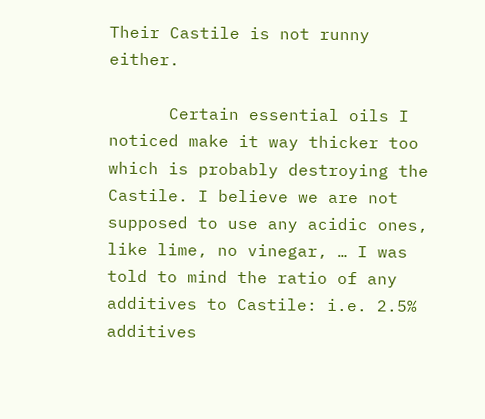Their Castile is not runny either.

      Certain essential oils I noticed make it way thicker too which is probably destroying the Castile. I believe we are not supposed to use any acidic ones, like lime, no vinegar, … I was told to mind the ratio of any additives to Castile: i.e. 2.5% additives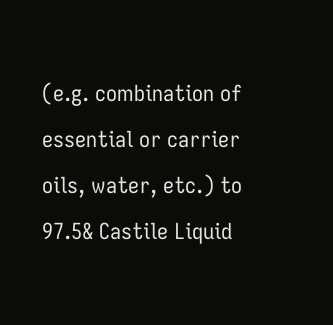(e.g. combination of essential or carrier oils, water, etc.) to 97.5& Castile Liquid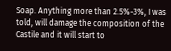Soap. Anything more than 2.5%-3%, I was told, will damage the composition of the Castile and it will start to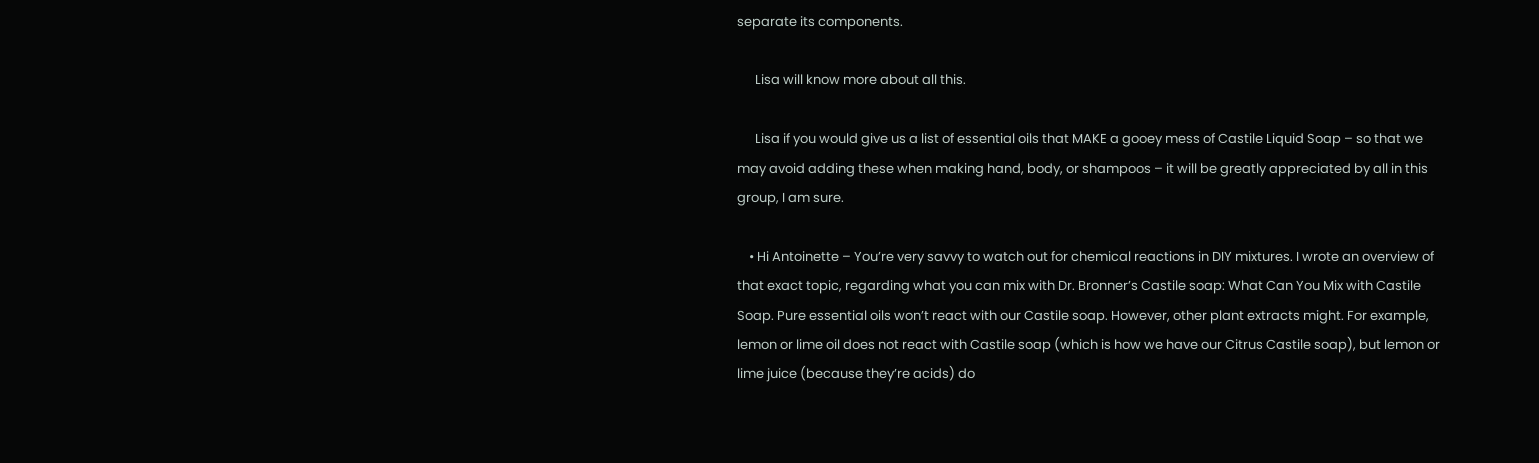separate its components.

      Lisa will know more about all this.

      Lisa if you would give us a list of essential oils that MAKE a gooey mess of Castile Liquid Soap – so that we may avoid adding these when making hand, body, or shampoos – it will be greatly appreciated by all in this group, I am sure.

    • Hi Antoinette – You’re very savvy to watch out for chemical reactions in DIY mixtures. I wrote an overview of that exact topic, regarding what you can mix with Dr. Bronner’s Castile soap: What Can You Mix with Castile Soap. Pure essential oils won’t react with our Castile soap. However, other plant extracts might. For example, lemon or lime oil does not react with Castile soap (which is how we have our Citrus Castile soap), but lemon or lime juice (because they’re acids) do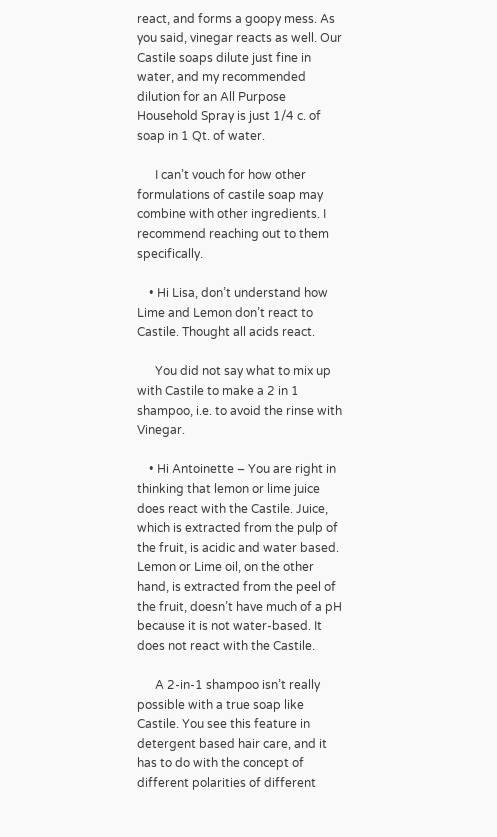react, and forms a goopy mess. As you said, vinegar reacts as well. Our Castile soaps dilute just fine in water, and my recommended dilution for an All Purpose Household Spray is just 1/4 c. of soap in 1 Qt. of water.

      I can’t vouch for how other formulations of castile soap may combine with other ingredients. I recommend reaching out to them specifically.

    • Hi Lisa, don’t understand how Lime and Lemon don’t react to Castile. Thought all acids react.

      You did not say what to mix up with Castile to make a 2 in 1 shampoo, i.e. to avoid the rinse with Vinegar.

    • Hi Antoinette – You are right in thinking that lemon or lime juice does react with the Castile. Juice, which is extracted from the pulp of the fruit, is acidic and water based. Lemon or Lime oil, on the other hand, is extracted from the peel of the fruit, doesn’t have much of a pH because it is not water-based. It does not react with the Castile.

      A 2-in-1 shampoo isn’t really possible with a true soap like Castile. You see this feature in detergent based hair care, and it has to do with the concept of different polarities of different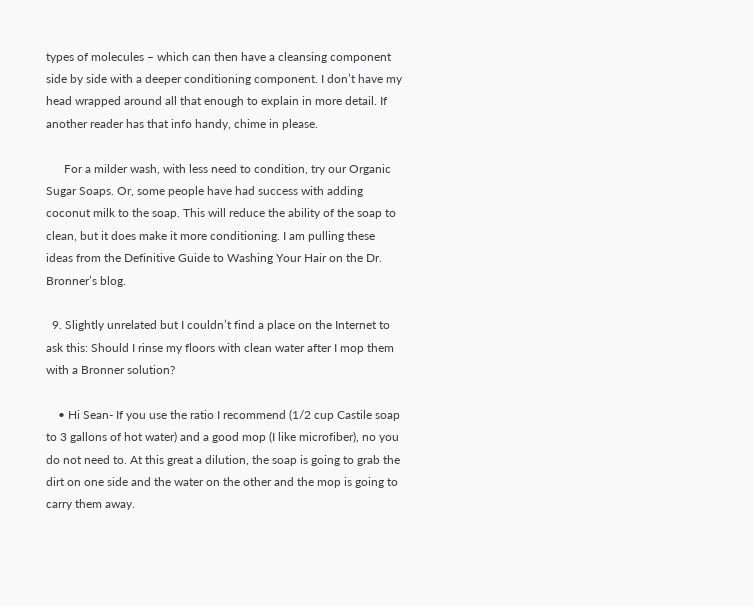types of molecules – which can then have a cleansing component side by side with a deeper conditioning component. I don’t have my head wrapped around all that enough to explain in more detail. If another reader has that info handy, chime in please.

      For a milder wash, with less need to condition, try our Organic Sugar Soaps. Or, some people have had success with adding coconut milk to the soap. This will reduce the ability of the soap to clean, but it does make it more conditioning. I am pulling these ideas from the Definitive Guide to Washing Your Hair on the Dr. Bronner’s blog.

  9. Slightly unrelated but I couldn’t find a place on the Internet to ask this: Should I rinse my floors with clean water after I mop them with a Bronner solution?

    • Hi Sean- If you use the ratio I recommend (1/2 cup Castile soap to 3 gallons of hot water) and a good mop (I like microfiber), no you do not need to. At this great a dilution, the soap is going to grab the dirt on one side and the water on the other and the mop is going to carry them away.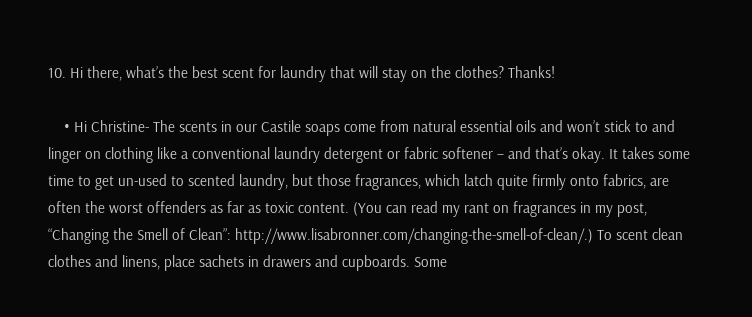10. Hi there, what’s the best scent for laundry that will stay on the clothes? Thanks!

    • Hi Christine- The scents in our Castile soaps come from natural essential oils and won’t stick to and linger on clothing like a conventional laundry detergent or fabric softener – and that’s okay. It takes some time to get un-used to scented laundry, but those fragrances, which latch quite firmly onto fabrics, are often the worst offenders as far as toxic content. (You can read my rant on fragrances in my post, “Changing the Smell of Clean”: http://www.lisabronner.com/changing-the-smell-of-clean/.) To scent clean clothes and linens, place sachets in drawers and cupboards. Some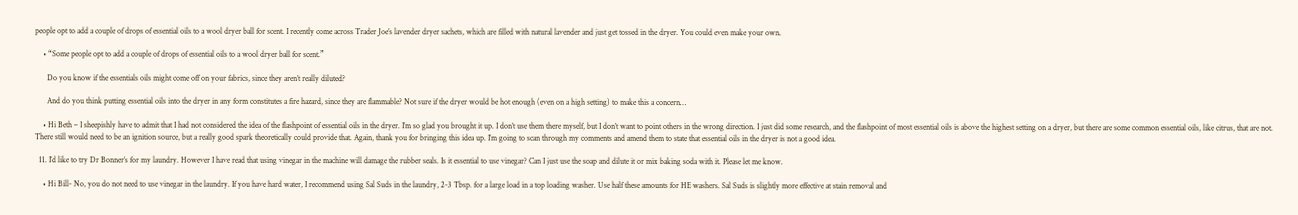people opt to add a couple of drops of essential oils to a wool dryer ball for scent. I recently come across Trader Joe’s lavender dryer sachets, which are filled with natural lavender and just get tossed in the dryer. You could even make your own.

    • “Some people opt to add a couple of drops of essential oils to a wool dryer ball for scent.”

      Do you know if the essentials oils might come off on your fabrics, since they aren’t really diluted?

      And do you think putting essential oils into the dryer in any form constitutes a fire hazard, since they are flammable? Not sure if the dryer would be hot enough (even on a high setting) to make this a concern…

    • Hi Beth – I sheepishly have to admit that I had not considered the idea of the flashpoint of essential oils in the dryer. I’m so glad you brought it up. I don’t use them there myself, but I don’t want to point others in the wrong direction. I just did some research, and the flashpoint of most essential oils is above the highest setting on a dryer, but there are some common essential oils, like citrus, that are not. There still would need to be an ignition source, but a really good spark theoretically could provide that. Again, thank you for bringing this idea up. I’m going to scan through my comments and amend them to state that essential oils in the dryer is not a good idea.

  11. I’d like to try Dr Bonner’s for my laundry. However I have read that using vinegar in the machine will damage the rubber seals. Is it essential to use vinegar? Can I just use the soap and dilute it or mix baking soda with it. Please let me know.

    • Hi Bill- No, you do not need to use vinegar in the laundry. If you have hard water, I recommend using Sal Suds in the laundry, 2-3 Tbsp. for a large load in a top loading washer. Use half these amounts for HE washers. Sal Suds is slightly more effective at stain removal and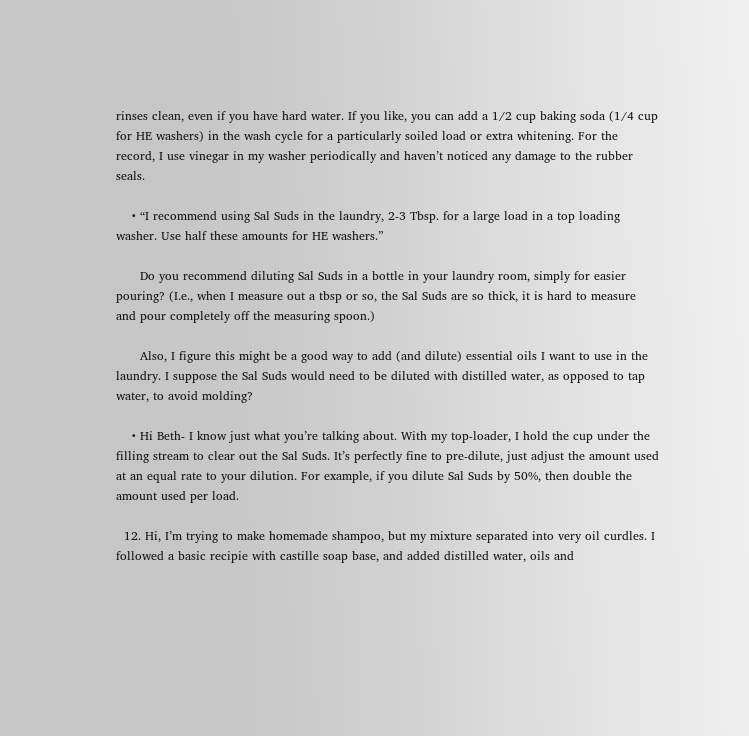rinses clean, even if you have hard water. If you like, you can add a 1/2 cup baking soda (1/4 cup for HE washers) in the wash cycle for a particularly soiled load or extra whitening. For the record, I use vinegar in my washer periodically and haven’t noticed any damage to the rubber seals.

    • “I recommend using Sal Suds in the laundry, 2-3 Tbsp. for a large load in a top loading washer. Use half these amounts for HE washers.”

      Do you recommend diluting Sal Suds in a bottle in your laundry room, simply for easier pouring? (I.e., when I measure out a tbsp or so, the Sal Suds are so thick, it is hard to measure and pour completely off the measuring spoon.)

      Also, I figure this might be a good way to add (and dilute) essential oils I want to use in the laundry. I suppose the Sal Suds would need to be diluted with distilled water, as opposed to tap water, to avoid molding?

    • Hi Beth- I know just what you’re talking about. With my top-loader, I hold the cup under the filling stream to clear out the Sal Suds. It’s perfectly fine to pre-dilute, just adjust the amount used at an equal rate to your dilution. For example, if you dilute Sal Suds by 50%, then double the amount used per load.

  12. Hi, I’m trying to make homemade shampoo, but my mixture separated into very oil curdles. I followed a basic recipie with castille soap base, and added distilled water, oils and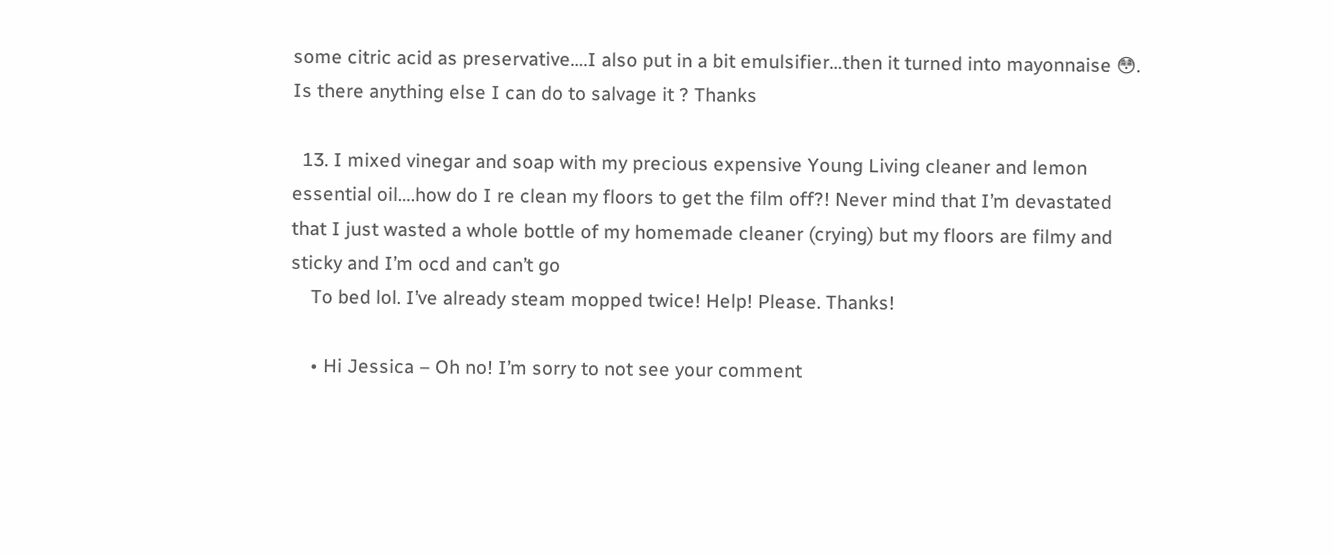some citric acid as preservative….I also put in a bit emulsifier…then it turned into mayonnaise 😳. Is there anything else I can do to salvage it ? Thanks

  13. I mixed vinegar and soap with my precious expensive Young Living cleaner and lemon essential oil….how do I re clean my floors to get the film off?! Never mind that I’m devastated that I just wasted a whole bottle of my homemade cleaner (crying) but my floors are filmy and sticky and I’m ocd and can’t go
    To bed lol. I’ve already steam mopped twice! Help! Please. Thanks!

    • Hi Jessica – Oh no! I’m sorry to not see your comment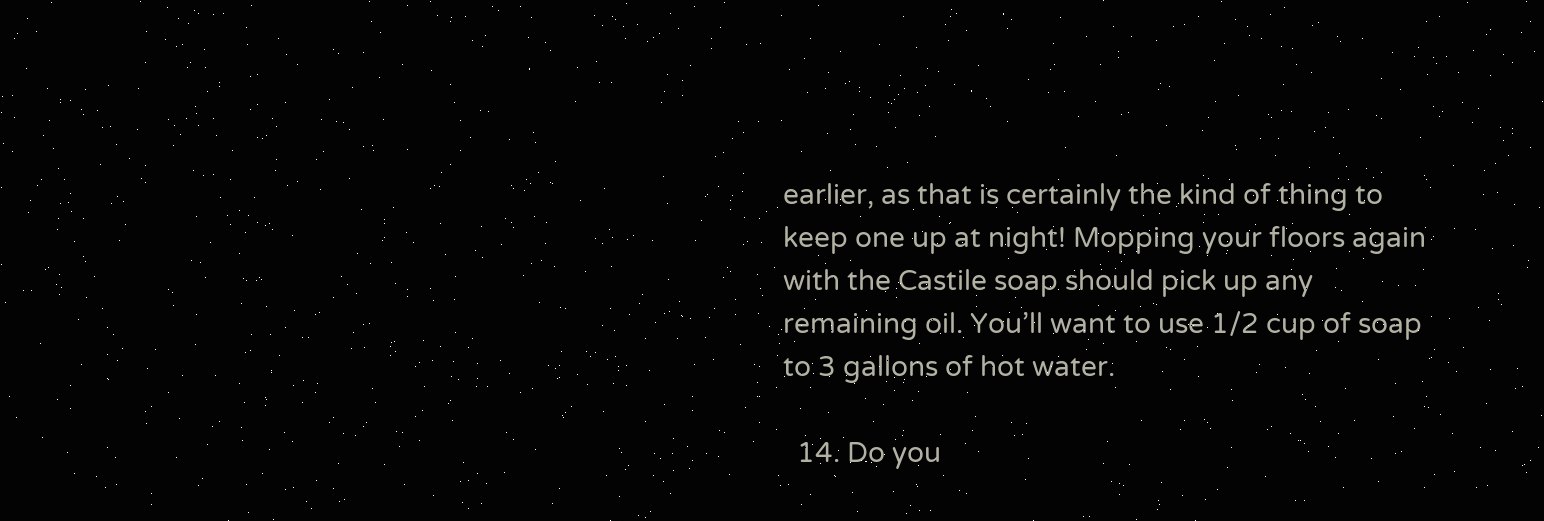earlier, as that is certainly the kind of thing to keep one up at night! Mopping your floors again with the Castile soap should pick up any remaining oil. You’ll want to use 1/2 cup of soap to 3 gallons of hot water.

  14. Do you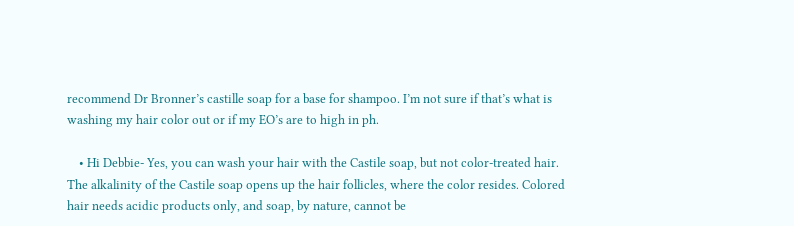recommend Dr Bronner’s castille soap for a base for shampoo. I’m not sure if that’s what is washing my hair color out or if my EO’s are to high in ph.

    • Hi Debbie- Yes, you can wash your hair with the Castile soap, but not color-treated hair. The alkalinity of the Castile soap opens up the hair follicles, where the color resides. Colored hair needs acidic products only, and soap, by nature, cannot be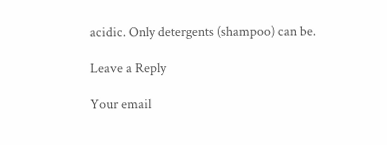acidic. Only detergents (shampoo) can be.

Leave a Reply

Your email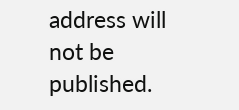address will not be published.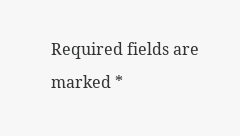Required fields are marked *